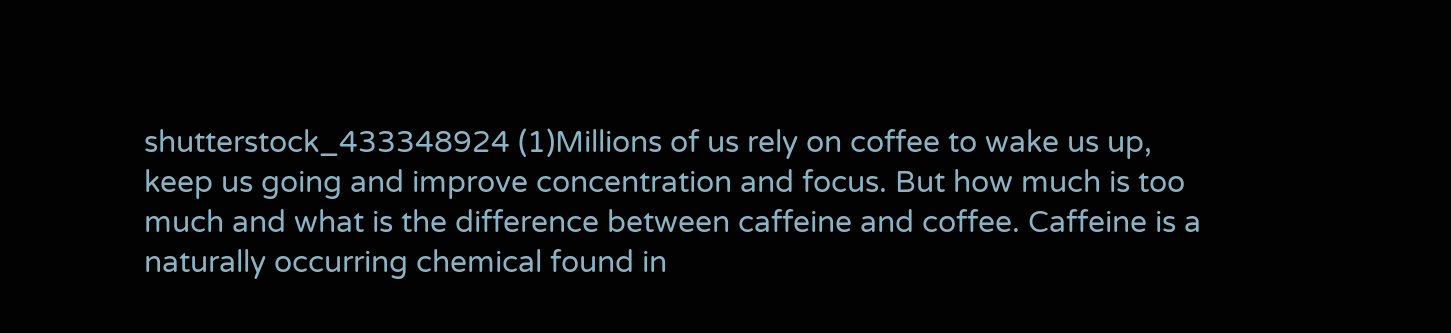shutterstock_433348924 (1)Millions of us rely on coffee to wake us up, keep us going and improve concentration and focus. But how much is too much and what is the difference between caffeine and coffee. Caffeine is a naturally occurring chemical found in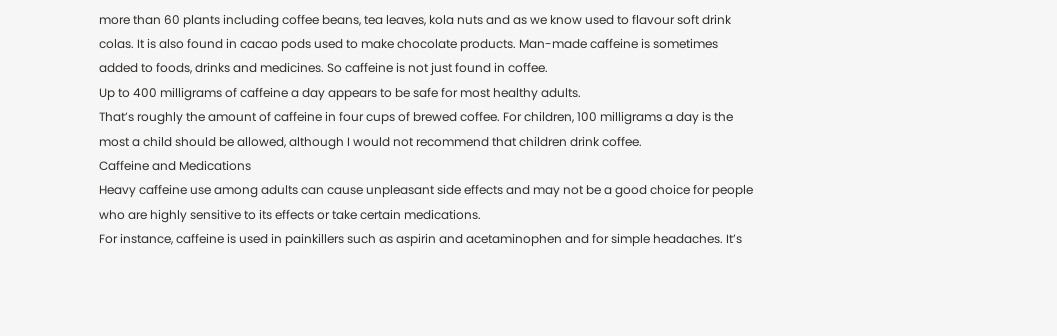more than 60 plants including coffee beans, tea leaves, kola nuts and as we know used to flavour soft drink colas. It is also found in cacao pods used to make chocolate products. Man-made caffeine is sometimes added to foods, drinks and medicines. So caffeine is not just found in coffee.
Up to 400 milligrams of caffeine a day appears to be safe for most healthy adults.
That’s roughly the amount of caffeine in four cups of brewed coffee. For children, 100 milligrams a day is the most a child should be allowed, although I would not recommend that children drink coffee.
Caffeine and Medications
Heavy caffeine use among adults can cause unpleasant side effects and may not be a good choice for people who are highly sensitive to its effects or take certain medications.
For instance, caffeine is used in painkillers such as aspirin and acetaminophen and for simple headaches. It’s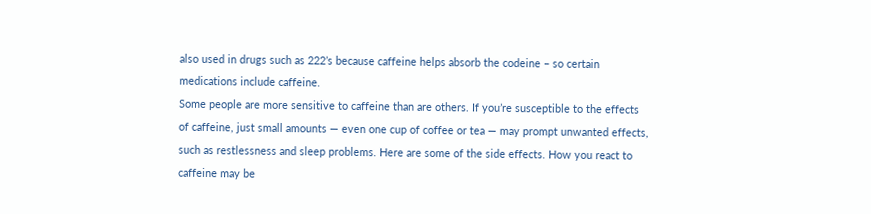also used in drugs such as 222’s because caffeine helps absorb the codeine – so certain medications include caffeine.
Some people are more sensitive to caffeine than are others. If you’re susceptible to the effects of caffeine, just small amounts — even one cup of coffee or tea — may prompt unwanted effects, such as restlessness and sleep problems. Here are some of the side effects. How you react to caffeine may be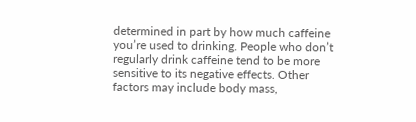determined in part by how much caffeine you’re used to drinking. People who don’t regularly drink caffeine tend to be more sensitive to its negative effects. Other factors may include body mass,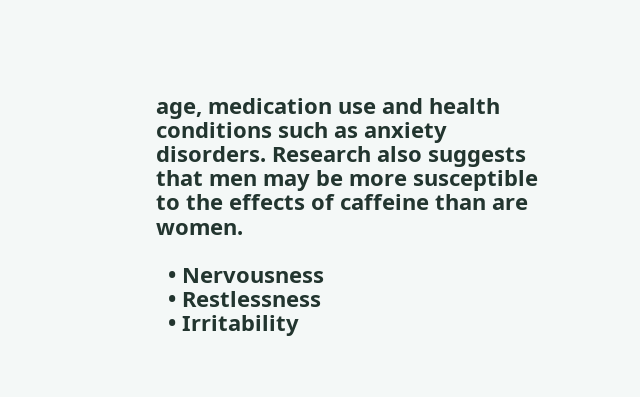age, medication use and health conditions such as anxiety disorders. Research also suggests that men may be more susceptible to the effects of caffeine than are women.

  • Nervousness
  • Restlessness
  • Irritability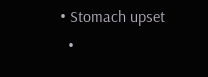• Stomach upset
  •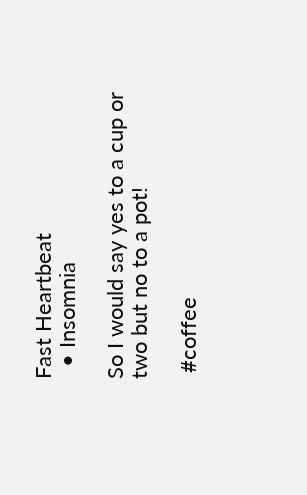Fast Heartbeat
  • Insomnia

So I would say yes to a cup or two but no to a pot!

 #coffee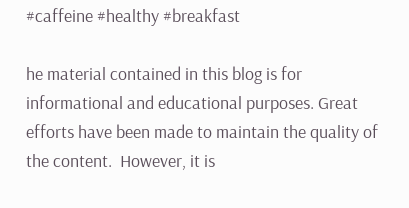#caffeine #healthy #breakfast

he material contained in this blog is for informational and educational purposes. Great efforts have been made to maintain the quality of the content.  However, it is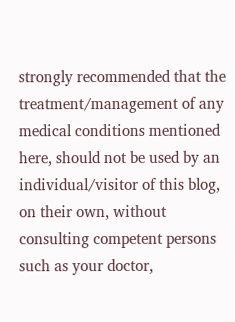strongly recommended that the treatment/management of any medical conditions mentioned here, should not be used by an individual/visitor of this blog, on their own, without consulting competent persons such as your doctor,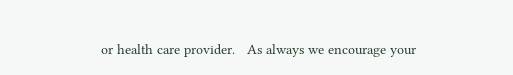or health care provider.   As always we encourage your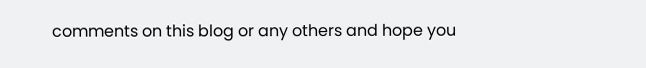comments on this blog or any others and hope you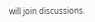will join discussions.